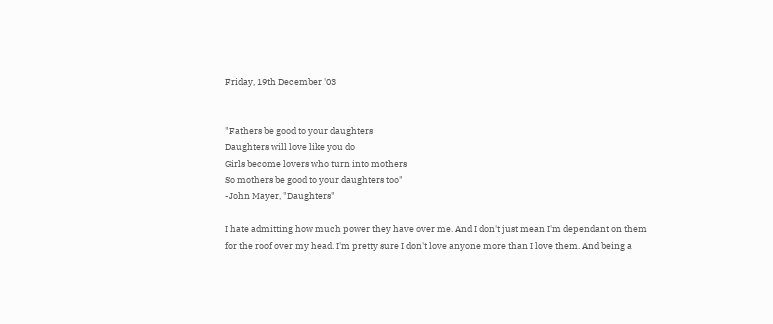Friday, 19th December '03


"Fathers be good to your daughters
Daughters will love like you do
Girls become lovers who turn into mothers
So mothers be good to your daughters too"
-John Mayer, "Daughters"

I hate admitting how much power they have over me. And I don't just mean I'm dependant on them for the roof over my head. I'm pretty sure I don't love anyone more than I love them. And being a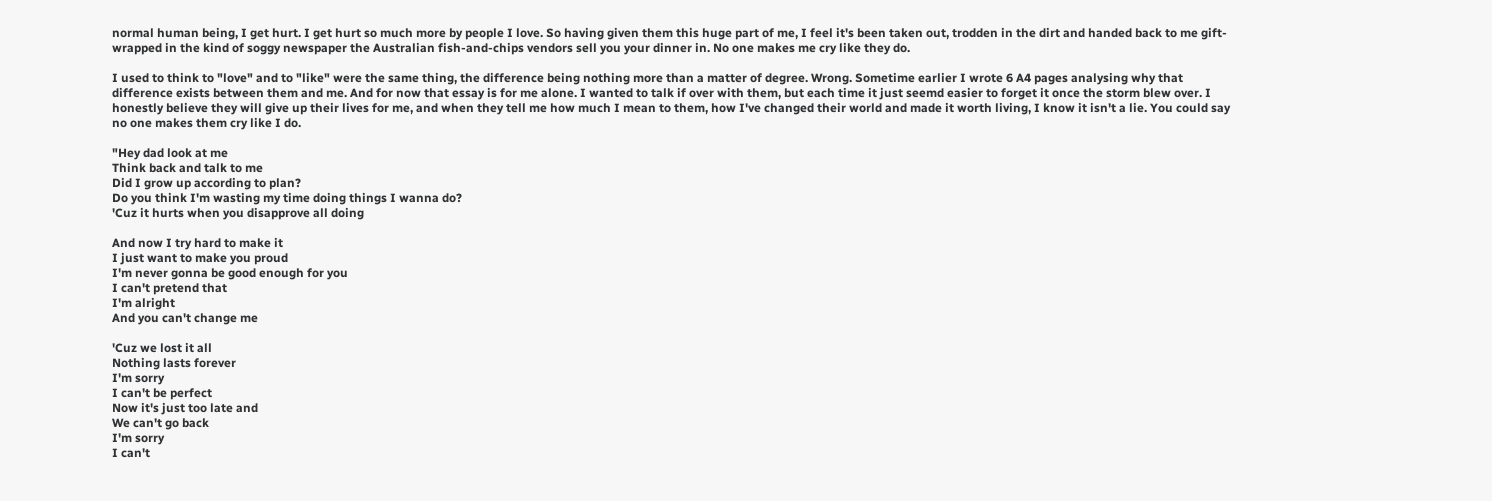normal human being, I get hurt. I get hurt so much more by people I love. So having given them this huge part of me, I feel it's been taken out, trodden in the dirt and handed back to me gift-wrapped in the kind of soggy newspaper the Australian fish-and-chips vendors sell you your dinner in. No one makes me cry like they do.

I used to think to "love" and to "like" were the same thing, the difference being nothing more than a matter of degree. Wrong. Sometime earlier I wrote 6 A4 pages analysing why that difference exists between them and me. And for now that essay is for me alone. I wanted to talk if over with them, but each time it just seemd easier to forget it once the storm blew over. I honestly believe they will give up their lives for me, and when they tell me how much I mean to them, how I've changed their world and made it worth living, I know it isn't a lie. You could say no one makes them cry like I do.

"Hey dad look at me
Think back and talk to me
Did I grow up according to plan?
Do you think I'm wasting my time doing things I wanna do?
'Cuz it hurts when you disapprove all doing

And now I try hard to make it
I just want to make you proud
I'm never gonna be good enough for you
I can't pretend that
I'm alright
And you can't change me

'Cuz we lost it all
Nothing lasts forever
I'm sorry
I can't be perfect
Now it's just too late and
We can't go back
I'm sorry
I can't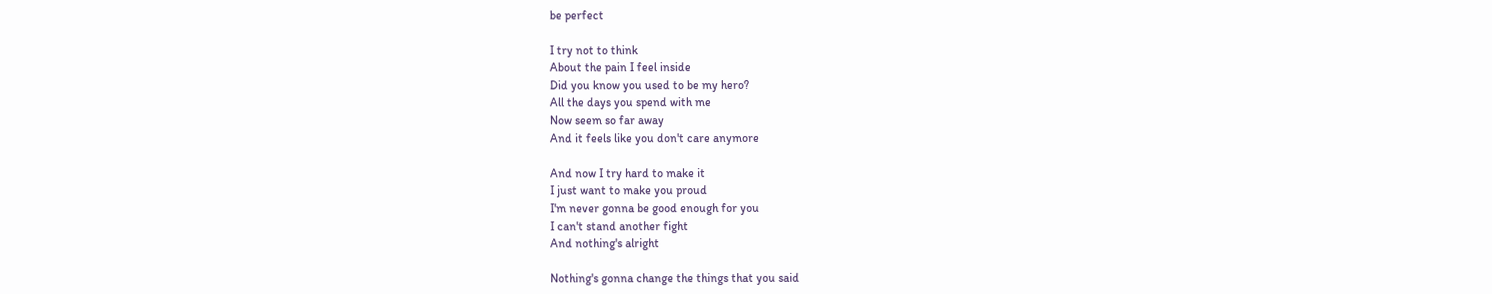be perfect

I try not to think
About the pain I feel inside
Did you know you used to be my hero?
All the days you spend with me
Now seem so far away
And it feels like you don't care anymore

And now I try hard to make it
I just want to make you proud
I'm never gonna be good enough for you
I can't stand another fight
And nothing's alright

Nothing's gonna change the things that you said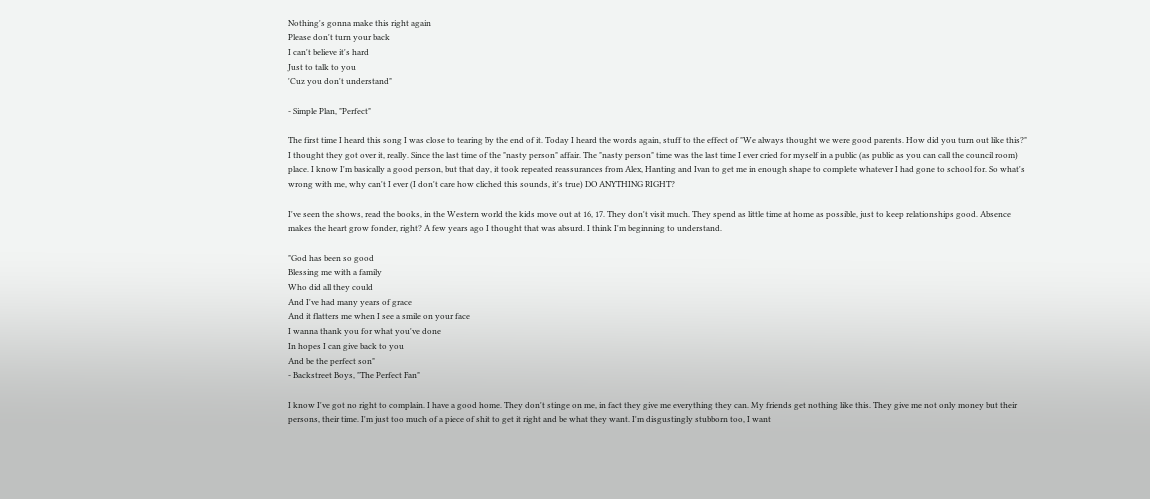Nothing's gonna make this right again
Please don't turn your back
I can't believe it's hard
Just to talk to you
'Cuz you don't understand"

- Simple Plan, "Perfect"

The first time I heard this song I was close to tearing by the end of it. Today I heard the words again, stuff to the effect of "We always thought we were good parents. How did you turn out like this?" I thought they got over it, really. Since the last time of the "nasty person" affair. The "nasty person" time was the last time I ever cried for myself in a public (as public as you can call the council room) place. I know I'm basically a good person, but that day, it took repeated reassurances from Alex, Hanting and Ivan to get me in enough shape to complete whatever I had gone to school for. So what's wrong with me, why can't I ever (I don't care how cliched this sounds, it's true) DO ANYTHING RIGHT?

I've seen the shows, read the books, in the Western world the kids move out at 16, 17. They don't visit much. They spend as little time at home as possible, just to keep relationships good. Absence makes the heart grow fonder, right? A few years ago I thought that was absurd. I think I'm beginning to understand.

"God has been so good
Blessing me with a family
Who did all they could
And I've had many years of grace
And it flatters me when I see a smile on your face
I wanna thank you for what you've done
In hopes I can give back to you
And be the perfect son"
- Backstreet Boys, "The Perfect Fan"

I know I've got no right to complain. I have a good home. They don't stinge on me, in fact they give me everything they can. My friends get nothing like this. They give me not only money but their persons, their time. I'm just too much of a piece of shit to get it right and be what they want. I'm disgustingly stubborn too, I want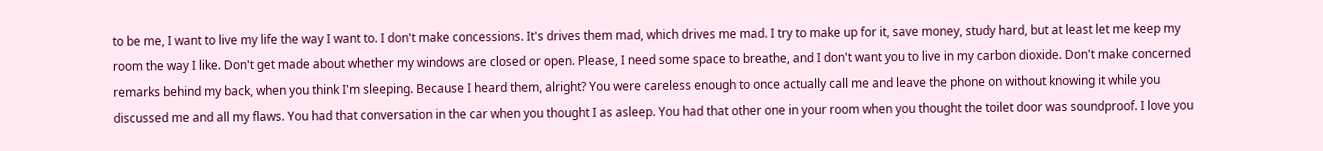to be me, I want to live my life the way I want to. I don't make concessions. It's drives them mad, which drives me mad. I try to make up for it, save money, study hard, but at least let me keep my room the way I like. Don't get made about whether my windows are closed or open. Please, I need some space to breathe, and I don't want you to live in my carbon dioxide. Don't make concerned remarks behind my back, when you think I'm sleeping. Because I heard them, alright? You were careless enough to once actually call me and leave the phone on without knowing it while you discussed me and all my flaws. You had that conversation in the car when you thought I as asleep. You had that other one in your room when you thought the toilet door was soundproof. I love you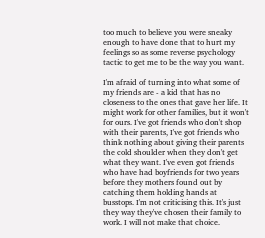too much to believe you were sneaky enough to have done that to hurt my feelings so as some reverse psychology tactic to get me to be the way you want.

I'm afraid of turning into what some of my friends are - a kid that has no closeness to the ones that gave her life. It might work for other families, but it won't for ours. I've got friends who don't shop with their parents, I've got friends who think nothing about giving their parents the cold shoulder when they don't get what they want. I've even got friends who have had boyfriends for two years before they mothers found out by catching them holding hands at busstops. I'm not criticising this. It's just they way they've chosen their family to work. I will not make that choice.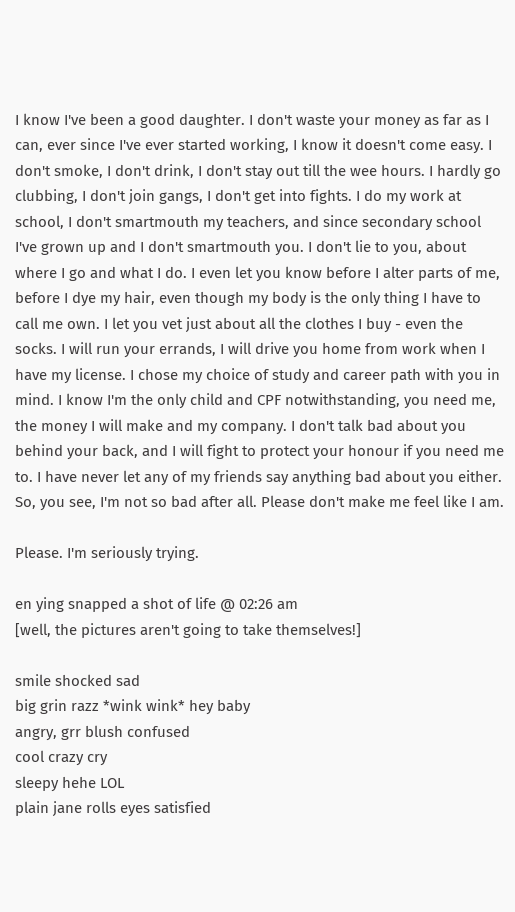I know I've been a good daughter. I don't waste your money as far as I can, ever since I've ever started working, I know it doesn't come easy. I don't smoke, I don't drink, I don't stay out till the wee hours. I hardly go clubbing, I don't join gangs, I don't get into fights. I do my work at school, I don't smartmouth my teachers, and since secondary school I've grown up and I don't smartmouth you. I don't lie to you, about where I go and what I do. I even let you know before I alter parts of me, before I dye my hair, even though my body is the only thing I have to call me own. I let you vet just about all the clothes I buy - even the socks. I will run your errands, I will drive you home from work when I have my license. I chose my choice of study and career path with you in mind. I know I'm the only child and CPF notwithstanding, you need me, the money I will make and my company. I don't talk bad about you behind your back, and I will fight to protect your honour if you need me to. I have never let any of my friends say anything bad about you either. So, you see, I'm not so bad after all. Please don't make me feel like I am.

Please. I'm seriously trying.

en ying snapped a shot of life @ 02:26 am
[well, the pictures aren't going to take themselves!]

smile shocked sad
big grin razz *wink wink* hey baby
angry, grr blush confused
cool crazy cry
sleepy hehe LOL
plain jane rolls eyes satisfied